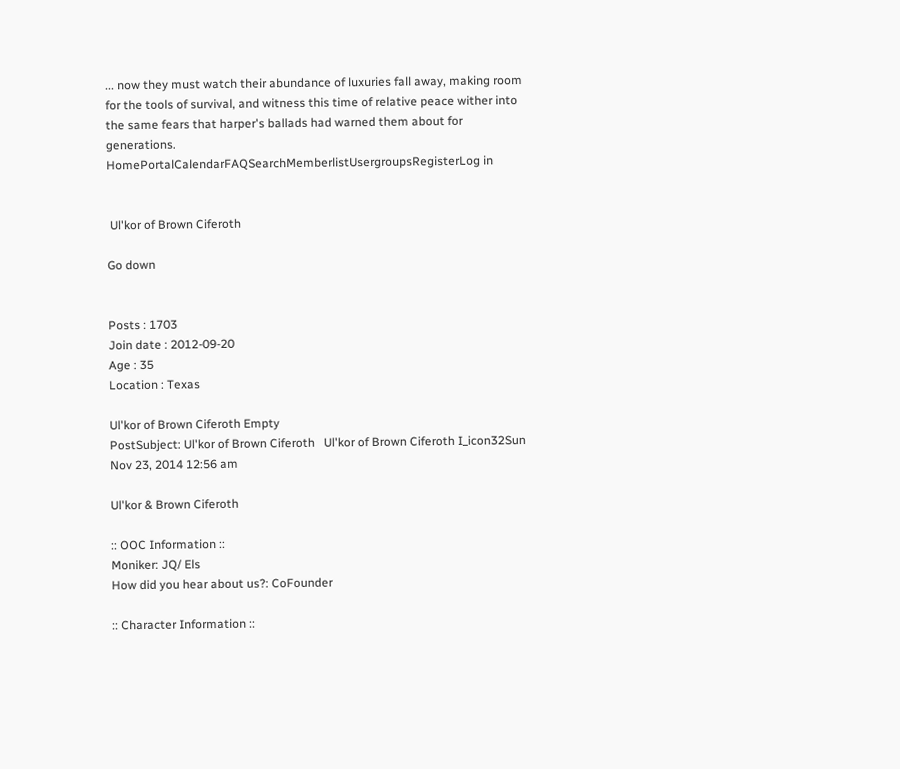... now they must watch their abundance of luxuries fall away, making room for the tools of survival, and witness this time of relative peace wither into the same fears that harper's ballads had warned them about for generations.
HomePortalCalendarFAQSearchMemberlistUsergroupsRegisterLog in


 Ul'kor of Brown Ciferoth

Go down


Posts : 1703
Join date : 2012-09-20
Age : 35
Location : Texas

Ul'kor of Brown Ciferoth Empty
PostSubject: Ul'kor of Brown Ciferoth   Ul'kor of Brown Ciferoth I_icon32Sun Nov 23, 2014 12:56 am

Ul'kor & Brown Ciferoth

:: OOC Information ::
Moniker: JQ/ Els
How did you hear about us?: CoFounder

:: Character Information ::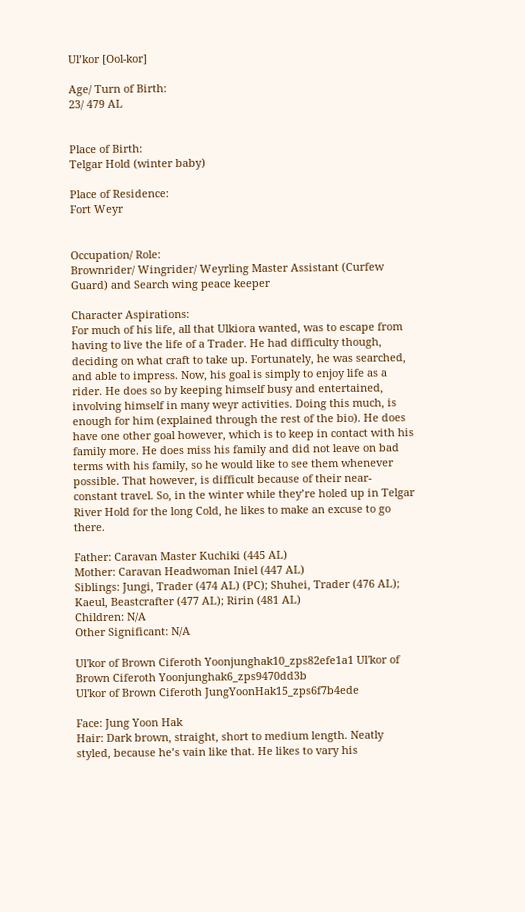Ul’kor [Ool-kor]

Age/ Turn of Birth:
23/ 479 AL


Place of Birth:
Telgar Hold (winter baby)

Place of Residence:
Fort Weyr


Occupation/ Role:
Brownrider/ Wingrider/ Weyrling Master Assistant (Curfew Guard) and Search wing peace keeper

Character Aspirations:
For much of his life, all that Ulkiora wanted, was to escape from having to live the life of a Trader. He had difficulty though, deciding on what craft to take up. Fortunately, he was searched, and able to impress. Now, his goal is simply to enjoy life as a rider. He does so by keeping himself busy and entertained, involving himself in many weyr activities. Doing this much, is enough for him (explained through the rest of the bio). He does have one other goal however, which is to keep in contact with his family more. He does miss his family and did not leave on bad terms with his family, so he would like to see them whenever possible. That however, is difficult because of their near-constant travel. So, in the winter while they’re holed up in Telgar River Hold for the long Cold, he likes to make an excuse to go there.

Father: Caravan Master Kuchiki (445 AL)
Mother: Caravan Headwoman Iniel (447 AL)
Siblings: Jungi, Trader (474 AL) (PC); Shuhei, Trader (476 AL); Kaeul, Beastcrafter (477 AL); Ririn (481 AL)
Children: N/A
Other Significant: N/A

Ul'kor of Brown Ciferoth Yoonjunghak10_zps82efe1a1 Ul'kor of Brown Ciferoth Yoonjunghak6_zps9470dd3b
Ul'kor of Brown Ciferoth JungYoonHak15_zps6f7b4ede

Face: Jung Yoon Hak
Hair: Dark brown, straight, short to medium length. Neatly styled, because he’s vain like that. He likes to vary his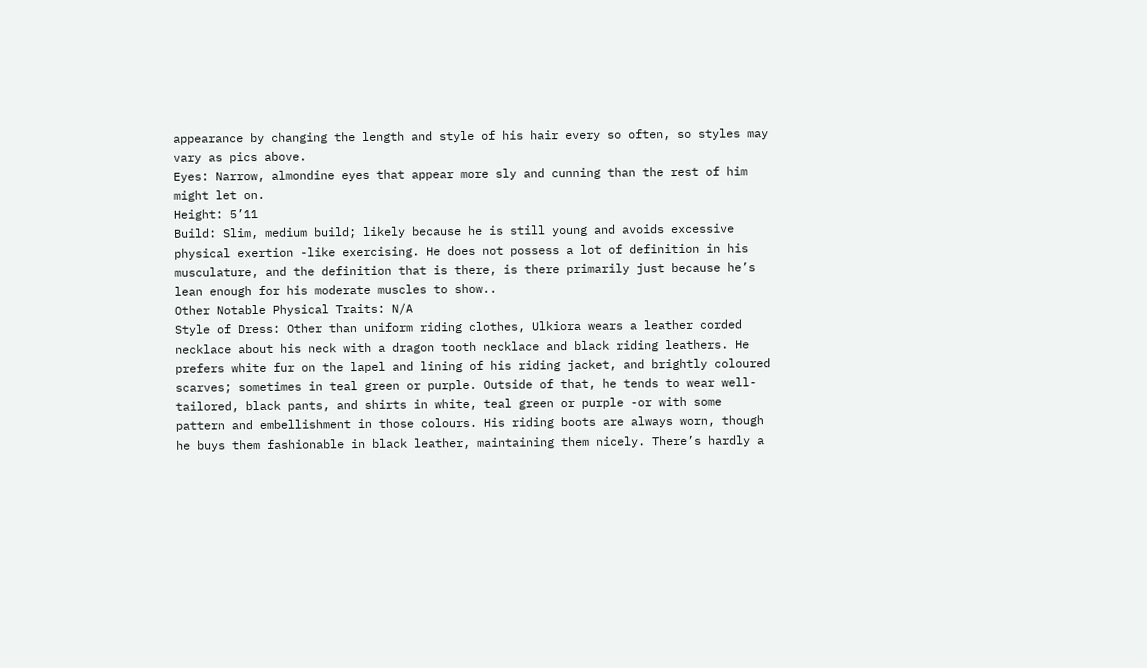appearance by changing the length and style of his hair every so often, so styles may vary as pics above.
Eyes: Narrow, almondine eyes that appear more sly and cunning than the rest of him might let on.
Height: 5’11
Build: Slim, medium build; likely because he is still young and avoids excessive physical exertion -like exercising. He does not possess a lot of definition in his musculature, and the definition that is there, is there primarily just because he’s lean enough for his moderate muscles to show..
Other Notable Physical Traits: N/A
Style of Dress: Other than uniform riding clothes, Ulkiora wears a leather corded necklace about his neck with a dragon tooth necklace and black riding leathers. He prefers white fur on the lapel and lining of his riding jacket, and brightly coloured scarves; sometimes in teal green or purple. Outside of that, he tends to wear well-tailored, black pants, and shirts in white, teal green or purple -or with some pattern and embellishment in those colours. His riding boots are always worn, though he buys them fashionable in black leather, maintaining them nicely. There’s hardly a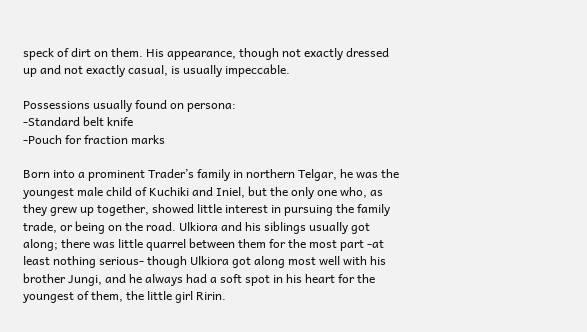speck of dirt on them. His appearance, though not exactly dressed up and not exactly casual, is usually impeccable.

Possessions usually found on persona:
-Standard belt knife
-Pouch for fraction marks

Born into a prominent Trader’s family in northern Telgar, he was the youngest male child of Kuchiki and Iniel, but the only one who, as they grew up together, showed little interest in pursuing the family trade, or being on the road. Ulkiora and his siblings usually got along; there was little quarrel between them for the most part -at least nothing serious- though Ulkiora got along most well with his brother Jungi, and he always had a soft spot in his heart for the youngest of them, the little girl Ririn.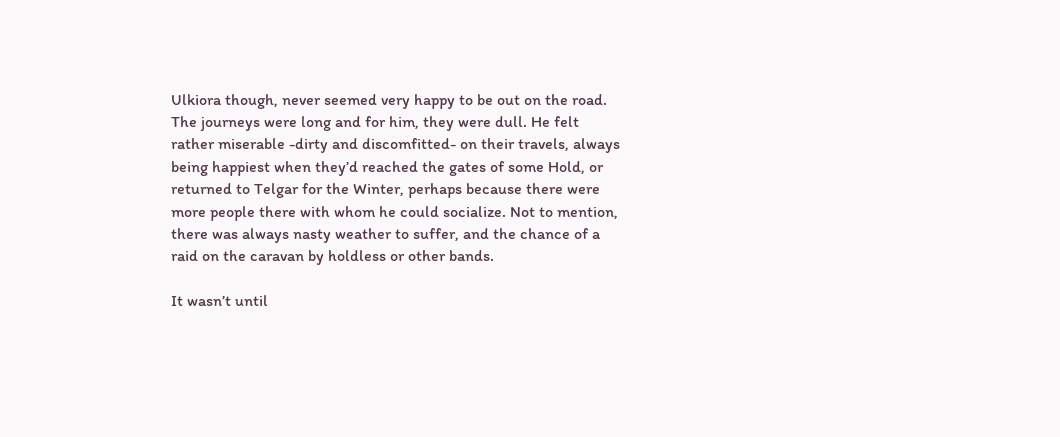Ulkiora though, never seemed very happy to be out on the road. The journeys were long and for him, they were dull. He felt rather miserable -dirty and discomfitted- on their travels, always being happiest when they’d reached the gates of some Hold, or returned to Telgar for the Winter, perhaps because there were more people there with whom he could socialize. Not to mention, there was always nasty weather to suffer, and the chance of a raid on the caravan by holdless or other bands.

It wasn’t until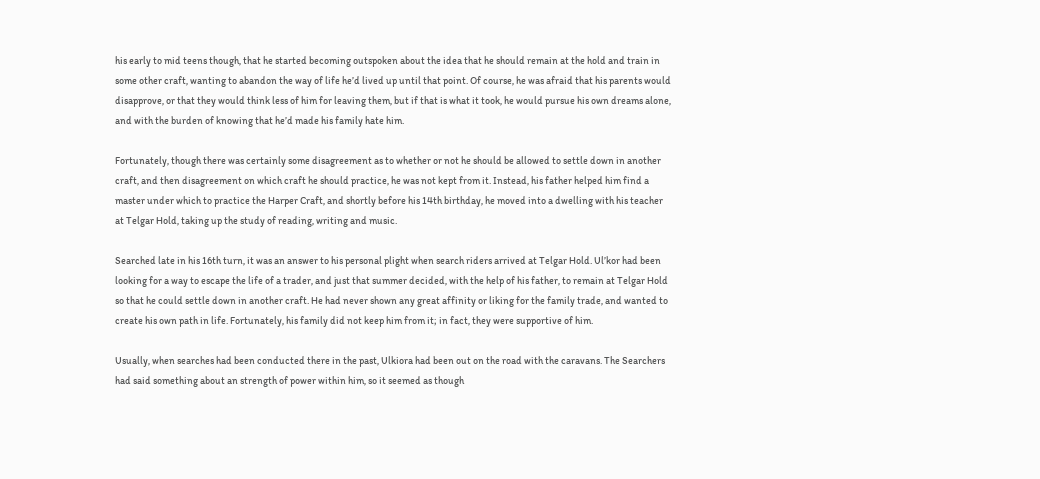his early to mid teens though, that he started becoming outspoken about the idea that he should remain at the hold and train in some other craft, wanting to abandon the way of life he’d lived up until that point. Of course, he was afraid that his parents would disapprove, or that they would think less of him for leaving them, but if that is what it took, he would pursue his own dreams alone, and with the burden of knowing that he’d made his family hate him.

Fortunately, though there was certainly some disagreement as to whether or not he should be allowed to settle down in another craft, and then disagreement on which craft he should practice, he was not kept from it. Instead, his father helped him find a master under which to practice the Harper Craft, and shortly before his 14th birthday, he moved into a dwelling with his teacher at Telgar Hold, taking up the study of reading, writing and music.

Searched late in his 16th turn, it was an answer to his personal plight when search riders arrived at Telgar Hold. Ul’kor had been looking for a way to escape the life of a trader, and just that summer decided, with the help of his father, to remain at Telgar Hold so that he could settle down in another craft. He had never shown any great affinity or liking for the family trade, and wanted to create his own path in life. Fortunately, his family did not keep him from it; in fact, they were supportive of him.

Usually, when searches had been conducted there in the past, Ulkiora had been out on the road with the caravans. The Searchers had said something about an strength of power within him, so it seemed as though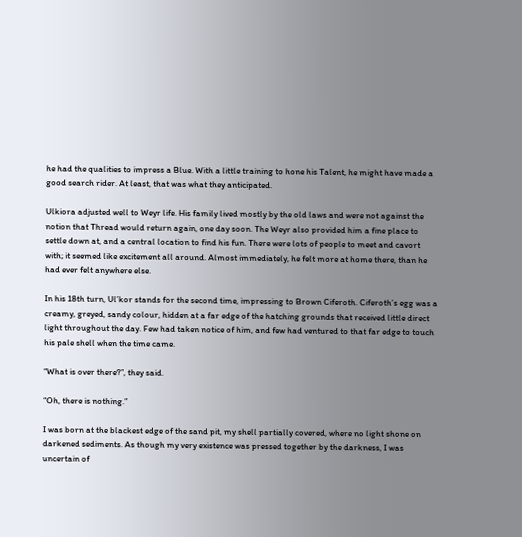he had the qualities to impress a Blue. With a little training to hone his Talent, he might have made a good search rider. At least, that was what they anticipated.

Ulkiora adjusted well to Weyr life. His family lived mostly by the old laws and were not against the notion that Thread would return again, one day soon. The Weyr also provided him a fine place to settle down at, and a central location to find his fun. There were lots of people to meet and cavort with; it seemed like excitement all around. Almost immediately, he felt more at home there, than he had ever felt anywhere else.

In his 18th turn, Ul’kor stands for the second time, impressing to Brown Ciferoth. Ciferoth’s egg was a creamy, greyed, sandy colour, hidden at a far edge of the hatching grounds that received little direct light throughout the day. Few had taken notice of him, and few had ventured to that far edge to touch his pale shell when the time came.

“What is over there?”, they said.

“Oh, there is nothing.”

I was born at the blackest edge of the sand pit, my shell partially covered, where no light shone on darkened sediments. As though my very existence was pressed together by the darkness, I was uncertain of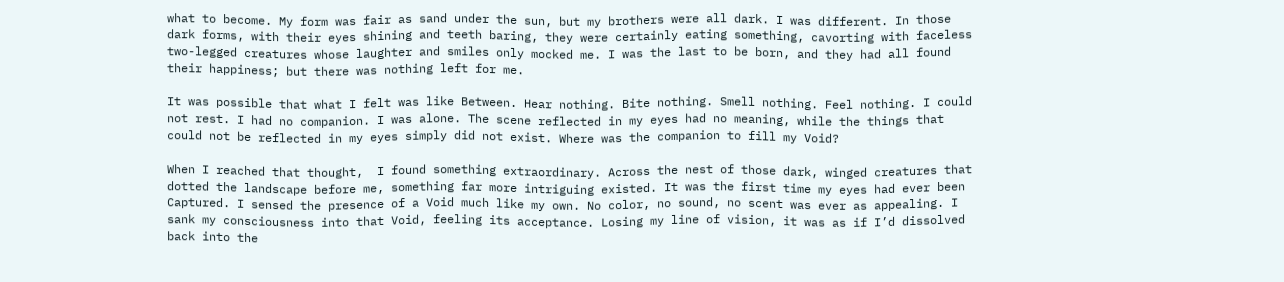what to become. My form was fair as sand under the sun, but my brothers were all dark. I was different. In those dark forms, with their eyes shining and teeth baring, they were certainly eating something, cavorting with faceless two-legged creatures whose laughter and smiles only mocked me. I was the last to be born, and they had all found their happiness; but there was nothing left for me.

It was possible that what I felt was like Between. Hear nothing. Bite nothing. Smell nothing. Feel nothing. I could not rest. I had no companion. I was alone. The scene reflected in my eyes had no meaning, while the things that could not be reflected in my eyes simply did not exist. Where was the companion to fill my Void?

When I reached that thought,  I found something extraordinary. Across the nest of those dark, winged creatures that dotted the landscape before me, something far more intriguing existed. It was the first time my eyes had ever been Captured. I sensed the presence of a Void much like my own. No color, no sound, no scent was ever as appealing. I sank my consciousness into that Void, feeling its acceptance. Losing my line of vision, it was as if I’d dissolved back into the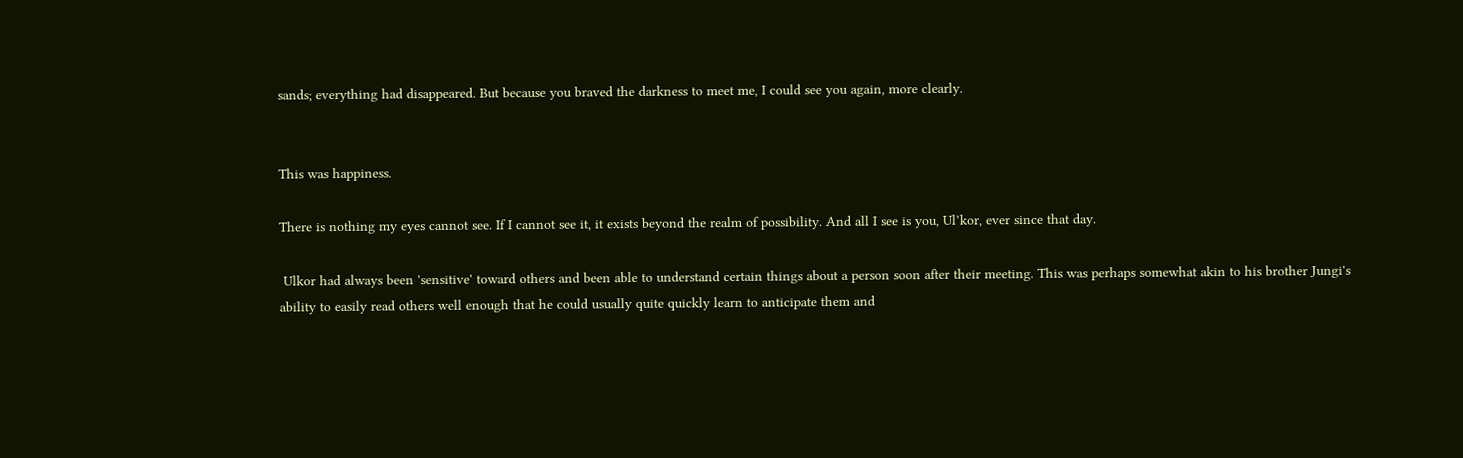sands; everything had disappeared. But because you braved the darkness to meet me, I could see you again, more clearly.


This was happiness.

There is nothing my eyes cannot see. If I cannot see it, it exists beyond the realm of possibility. And all I see is you, Ul’kor, ever since that day.

 Ulkor had always been 'sensitive' toward others and been able to understand certain things about a person soon after their meeting. This was perhaps somewhat akin to his brother Jungi's ability to easily read others well enough that he could usually quite quickly learn to anticipate them and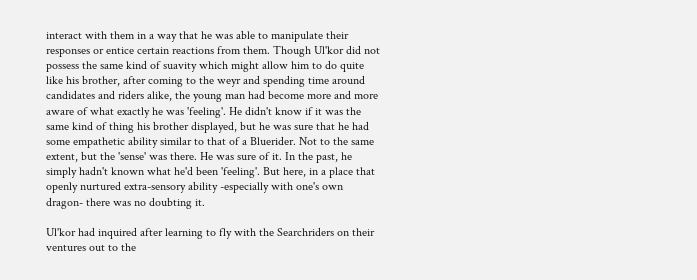interact with them in a way that he was able to manipulate their responses or entice certain reactions from them. Though Ul'kor did not possess the same kind of suavity which might allow him to do quite like his brother, after coming to the weyr and spending time around candidates and riders alike, the young man had become more and more aware of what exactly he was 'feeling'. He didn't know if it was the same kind of thing his brother displayed, but he was sure that he had some empathetic ability similar to that of a Bluerider. Not to the same extent, but the 'sense' was there. He was sure of it. In the past, he simply hadn't known what he'd been 'feeling'. But here, in a place that openly nurtured extra-sensory ability -especially with one's own dragon- there was no doubting it.

Ul'kor had inquired after learning to fly with the Searchriders on their ventures out to the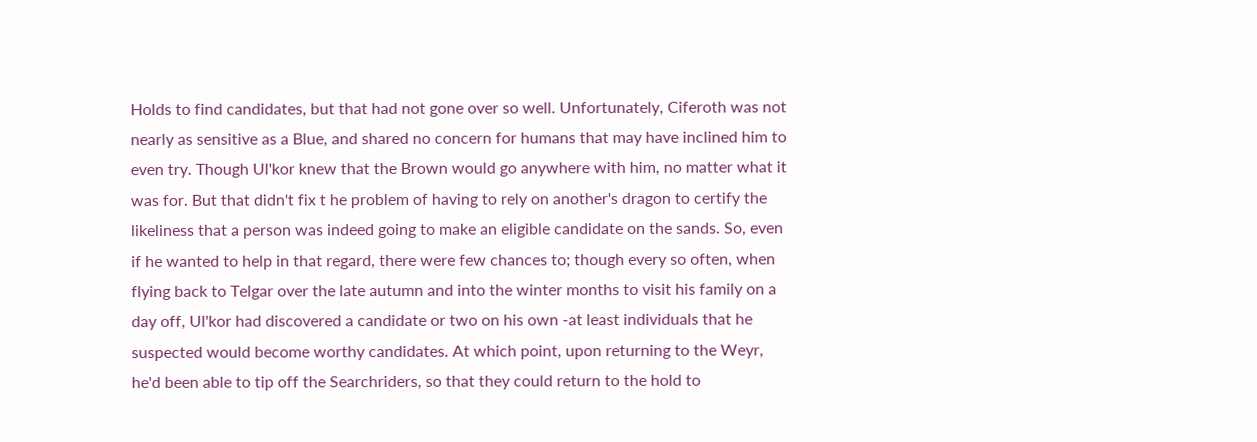Holds to find candidates, but that had not gone over so well. Unfortunately, Ciferoth was not nearly as sensitive as a Blue, and shared no concern for humans that may have inclined him to even try. Though Ul'kor knew that the Brown would go anywhere with him, no matter what it was for. But that didn't fix t he problem of having to rely on another's dragon to certify the likeliness that a person was indeed going to make an eligible candidate on the sands. So, even if he wanted to help in that regard, there were few chances to; though every so often, when flying back to Telgar over the late autumn and into the winter months to visit his family on a day off, Ul'kor had discovered a candidate or two on his own -at least individuals that he suspected would become worthy candidates. At which point, upon returning to the Weyr, he'd been able to tip off the Searchriders, so that they could return to the hold to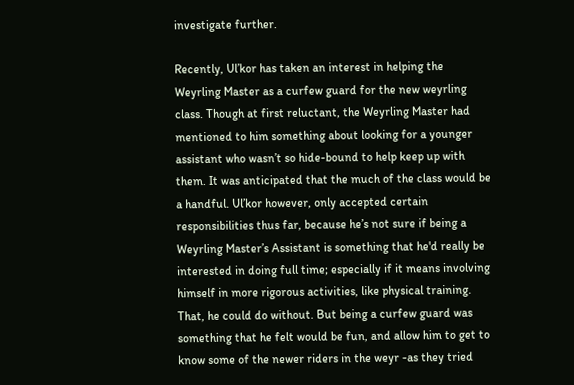investigate further.

Recently, Ul’kor has taken an interest in helping the Weyrling Master as a curfew guard for the new weyrling class. Though at first reluctant, the Weyrling Master had mentioned to him something about looking for a younger assistant who wasn’t so hide-bound to help keep up with them. It was anticipated that the much of the class would be a handful. Ul’kor however, only accepted certain responsibilities thus far, because he’s not sure if being a Weyrling Master’s Assistant is something that he'd really be interested in doing full time; especially if it means involving himself in more rigorous activities, like physical training. That, he could do without. But being a curfew guard was something that he felt would be fun, and allow him to get to know some of the newer riders in the weyr -as they tried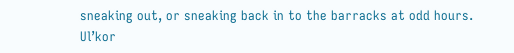sneaking out, or sneaking back in to the barracks at odd hours. Ul’kor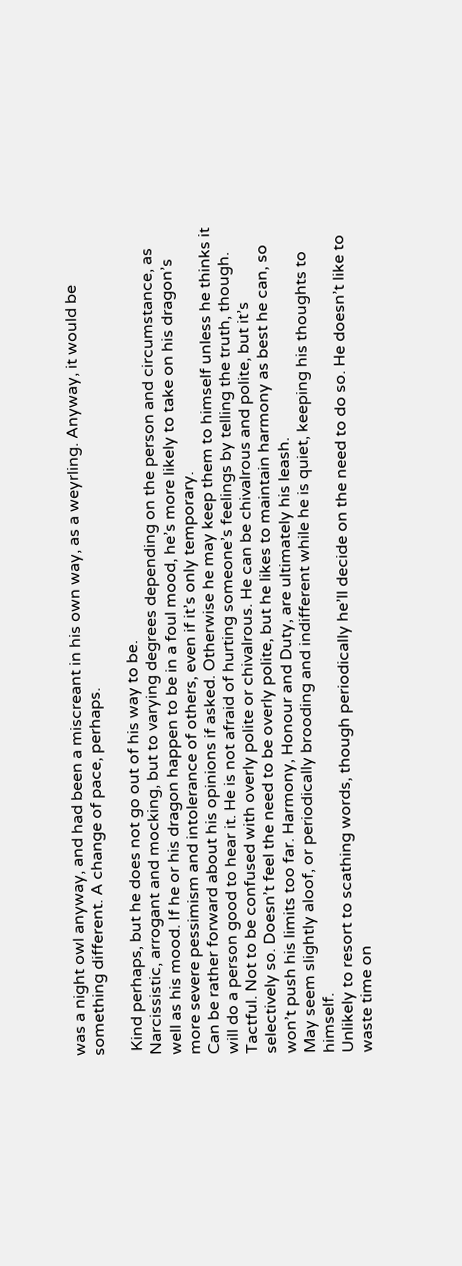was a night owl anyway, and had been a miscreant in his own way, as a weyrling. Anyway, it would be something different. A change of pace, perhaps.

 Kind perhaps, but he does not go out of his way to be.
Narcissistic, arrogant and mocking, but to varying degrees depending on the person and circumstance, as well as his mood. If he or his dragon happen to be in a foul mood, he’s more likely to take on his dragon’s more severe pessimism and intolerance of others, even if it’s only temporary.
Can be rather forward about his opinions if asked. Otherwise he may keep them to himself unless he thinks it will do a person good to hear it. He is not afraid of hurting someone’s feelings by telling the truth, though.
Tactful. Not to be confused with overly polite or chivalrous. He can be chivalrous and polite, but it’s selectively so. Doesn’t feel the need to be overly polite, but he likes to maintain harmony as best he can, so won’t push his limits too far. Harmony, Honour and Duty, are ultimately his leash.
May seem slightly aloof, or periodically brooding and indifferent while he is quiet, keeping his thoughts to himself.
Unlikely to resort to scathing words, though periodically he’ll decide on the need to do so. He doesn’t like to waste time on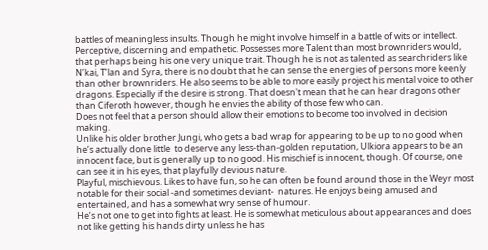battles of meaningless insults. Though he might involve himself in a battle of wits or intellect.
Perceptive, discerning and empathetic. Possesses more Talent than most brownriders would, that perhaps being his one very unique trait. Though he is not as talented as searchriders like N’kai, T’lan and Syra, there is no doubt that he can sense the energies of persons more keenly than other brownriders. He also seems to be able to more easily project his mental voice to other dragons. Especially if the desire is strong. That doesn't mean that he can hear dragons other than Ciferoth however, though he envies the ability of those few who can.
Does not feel that a person should allow their emotions to become too involved in decision making.
Unlike his older brother Jungi, who gets a bad wrap for appearing to be up to no good when he’s actually done little  to deserve any less-than-golden reputation, Ulkiora appears to be an innocent face, but is generally up to no good. His mischief is innocent, though. Of course, one can see it in his eyes, that playfully devious nature.
Playful, mischievous. Likes to have fun, so he can often be found around those in the Weyr most notable for their social -and sometimes deviant-  natures. He enjoys being amused and entertained, and has a somewhat wry sense of humour.
He’s not one to get into fights at least. He is somewhat meticulous about appearances and does not like getting his hands dirty unless he has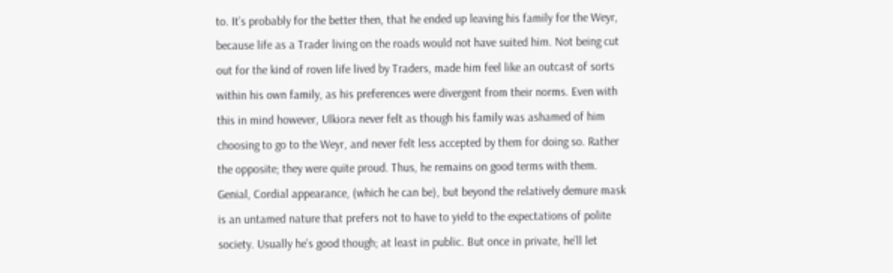to. It’s probably for the better then, that he ended up leaving his family for the Weyr, because life as a Trader living on the roads would not have suited him. Not being cut out for the kind of roven life lived by Traders, made him feel like an outcast of sorts within his own family, as his preferences were divergent from their norms. Even with this in mind however, Ulkiora never felt as though his family was ashamed of him choosing to go to the Weyr, and never felt less accepted by them for doing so. Rather the opposite; they were quite proud. Thus, he remains on good terms with them.
Genial, Cordial appearance, (which he can be), but beyond the relatively demure mask is an untamed nature that prefers not to have to yield to the expectations of polite society. Usually he’s good though; at least in public. But once in private, he’ll let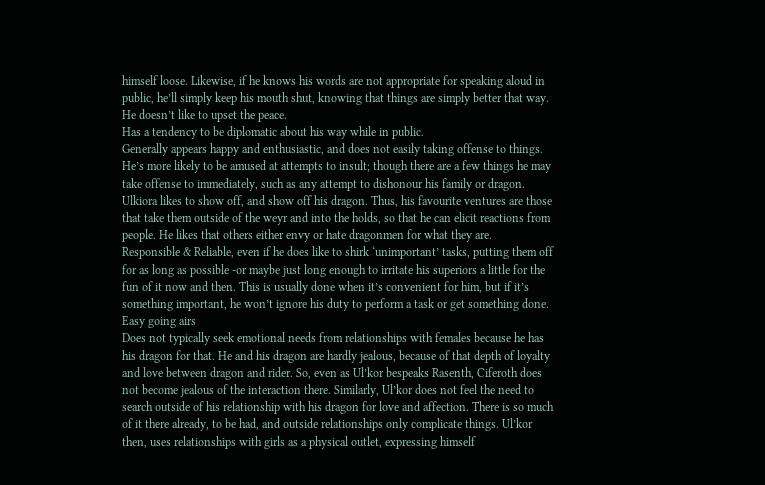himself loose. Likewise, if he knows his words are not appropriate for speaking aloud in public, he’ll simply keep his mouth shut, knowing that things are simply better that way. He doesn’t like to upset the peace.
Has a tendency to be diplomatic about his way while in public.
Generally appears happy and enthusiastic, and does not easily taking offense to things. He’s more likely to be amused at attempts to insult; though there are a few things he may take offense to immediately, such as any attempt to dishonour his family or dragon.
Ulkiora likes to show off, and show off his dragon. Thus, his favourite ventures are those that take them outside of the weyr and into the holds, so that he can elicit reactions from people. He likes that others either envy or hate dragonmen for what they are.
Responsible & Reliable, even if he does like to shirk ‘unimportant’ tasks, putting them off for as long as possible -or maybe just long enough to irritate his superiors a little for the fun of it now and then. This is usually done when it’s convenient for him, but if it’s something important, he won’t ignore his duty to perform a task or get something done.
Easy going airs
Does not typically seek emotional needs from relationships with females because he has his dragon for that. He and his dragon are hardly jealous, because of that depth of loyalty and love between dragon and rider. So, even as Ul’kor bespeaks Rasenth, Ciferoth does not become jealous of the interaction there. Similarly, Ul’kor does not feel the need to search outside of his relationship with his dragon for love and affection. There is so much of it there already, to be had, and outside relationships only complicate things. Ul’kor then, uses relationships with girls as a physical outlet, expressing himself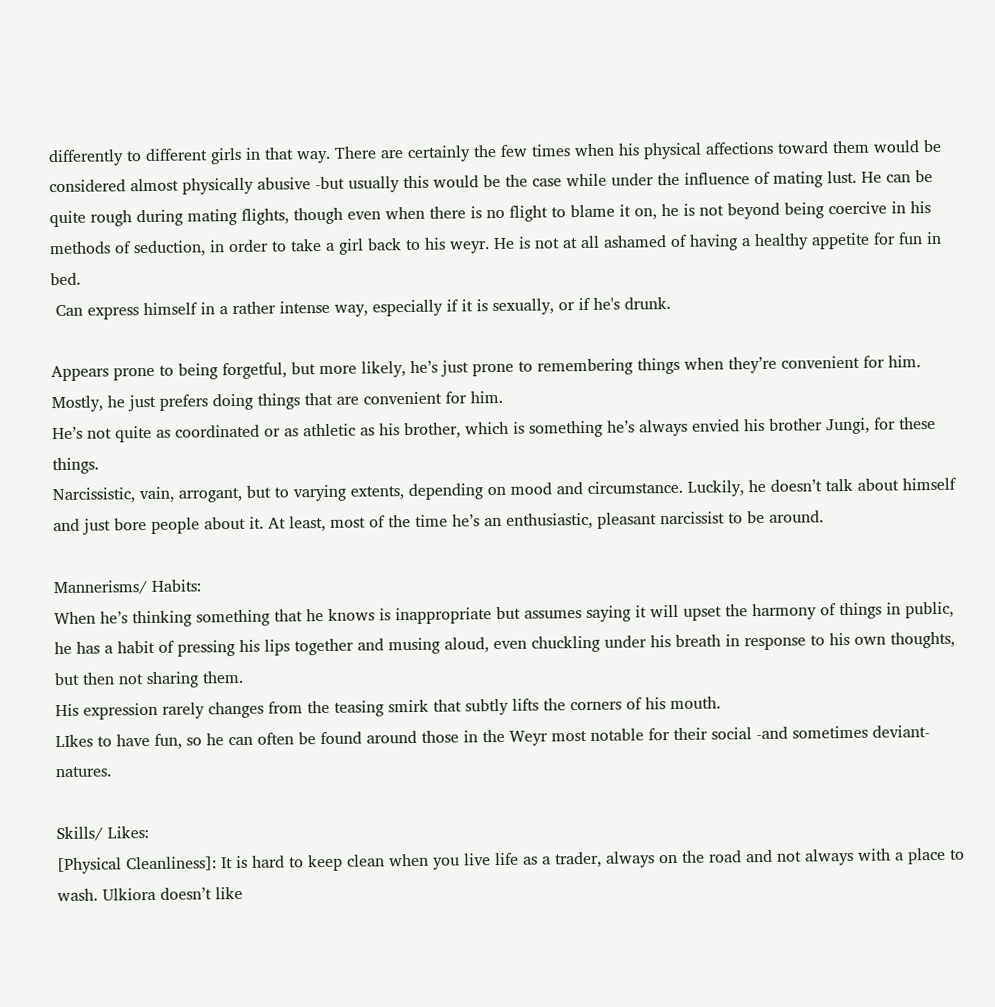differently to different girls in that way. There are certainly the few times when his physical affections toward them would be considered almost physically abusive -but usually this would be the case while under the influence of mating lust. He can be quite rough during mating flights, though even when there is no flight to blame it on, he is not beyond being coercive in his methods of seduction, in order to take a girl back to his weyr. He is not at all ashamed of having a healthy appetite for fun in bed.
 Can express himself in a rather intense way, especially if it is sexually, or if he's drunk.

Appears prone to being forgetful, but more likely, he’s just prone to remembering things when they’re convenient for him. Mostly, he just prefers doing things that are convenient for him.
He’s not quite as coordinated or as athletic as his brother, which is something he’s always envied his brother Jungi, for these things.
Narcissistic, vain, arrogant, but to varying extents, depending on mood and circumstance. Luckily, he doesn’t talk about himself and just bore people about it. At least, most of the time he’s an enthusiastic, pleasant narcissist to be around.

Mannerisms/ Habits:
When he’s thinking something that he knows is inappropriate but assumes saying it will upset the harmony of things in public, he has a habit of pressing his lips together and musing aloud, even chuckling under his breath in response to his own thoughts, but then not sharing them.
His expression rarely changes from the teasing smirk that subtly lifts the corners of his mouth.
LIkes to have fun, so he can often be found around those in the Weyr most notable for their social -and sometimes deviant- natures.

Skills/ Likes:
[Physical Cleanliness]: It is hard to keep clean when you live life as a trader, always on the road and not always with a place to wash. Ulkiora doesn’t like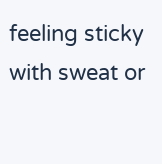feeling sticky with sweat or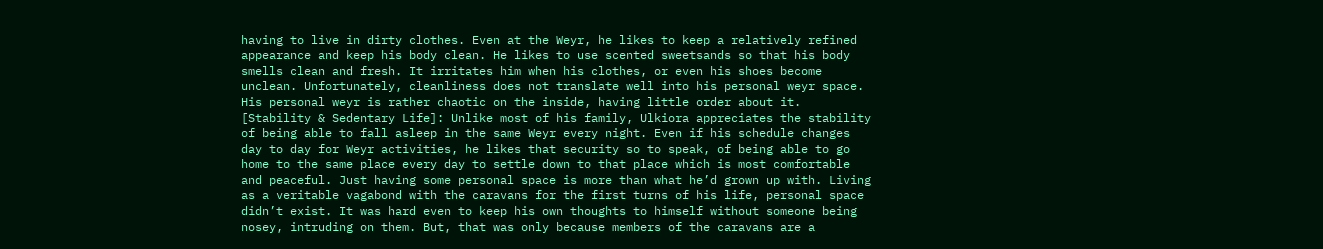having to live in dirty clothes. Even at the Weyr, he likes to keep a relatively refined appearance and keep his body clean. He likes to use scented sweetsands so that his body smells clean and fresh. It irritates him when his clothes, or even his shoes become unclean. Unfortunately, cleanliness does not translate well into his personal weyr space. His personal weyr is rather chaotic on the inside, having little order about it.
[Stability & Sedentary Life]: Unlike most of his family, Ulkiora appreciates the stability of being able to fall asleep in the same Weyr every night. Even if his schedule changes day to day for Weyr activities, he likes that security so to speak, of being able to go home to the same place every day to settle down to that place which is most comfortable and peaceful. Just having some personal space is more than what he’d grown up with. Living as a veritable vagabond with the caravans for the first turns of his life, personal space didn’t exist. It was hard even to keep his own thoughts to himself without someone being nosey, intruding on them. But, that was only because members of the caravans are a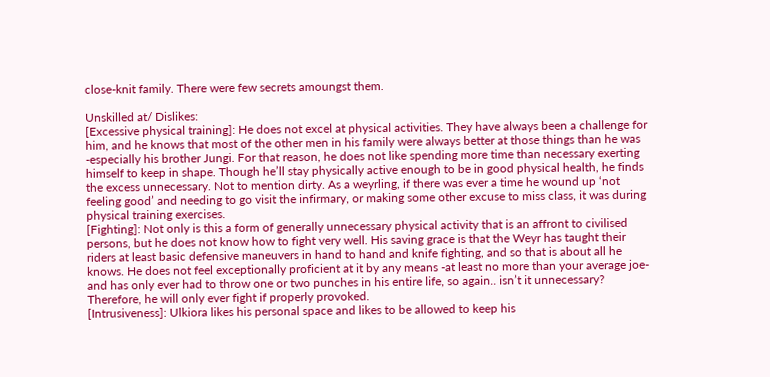close-knit family. There were few secrets amoungst them.

Unskilled at/ Dislikes:
[Excessive physical training]: He does not excel at physical activities. They have always been a challenge for him, and he knows that most of the other men in his family were always better at those things than he was -especially his brother Jungi. For that reason, he does not like spending more time than necessary exerting himself to keep in shape. Though he’ll stay physically active enough to be in good physical health, he finds the excess unnecessary. Not to mention dirty. As a weyrling, if there was ever a time he wound up ‘not feeling good’ and needing to go visit the infirmary, or making some other excuse to miss class, it was during physical training exercises.
[Fighting]: Not only is this a form of generally unnecessary physical activity that is an affront to civilised persons, but he does not know how to fight very well. His saving grace is that the Weyr has taught their riders at least basic defensive maneuvers in hand to hand and knife fighting, and so that is about all he knows. He does not feel exceptionally proficient at it by any means -at least no more than your average joe- and has only ever had to throw one or two punches in his entire life, so again.. isn’t it unnecessary? Therefore, he will only ever fight if properly provoked.
[Intrusiveness]: Ulkiora likes his personal space and likes to be allowed to keep his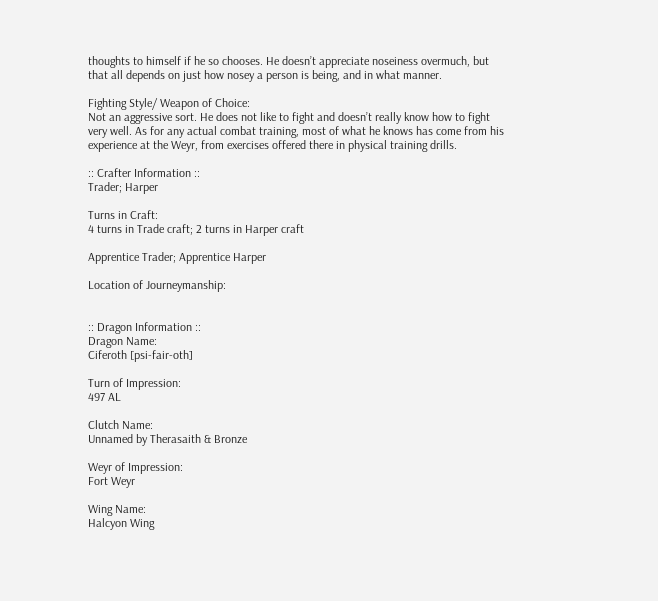thoughts to himself if he so chooses. He doesn’t appreciate noseiness overmuch, but that all depends on just how nosey a person is being, and in what manner.

Fighting Style/ Weapon of Choice:
Not an aggressive sort. He does not like to fight and doesn’t really know how to fight very well. As for any actual combat training, most of what he knows has come from his experience at the Weyr, from exercises offered there in physical training drills.

:: Crafter Information ::
Trader; Harper

Turns in Craft:
4 turns in Trade craft; 2 turns in Harper craft

Apprentice Trader; Apprentice Harper

Location of Journeymanship:


:: Dragon Information ::
Dragon Name:
Ciferoth [psi-fair-oth]

Turn of Impression:
497 AL

Clutch Name:
Unnamed by Therasaith & Bronze

Weyr of Impression:
Fort Weyr

Wing Name:
Halcyon Wing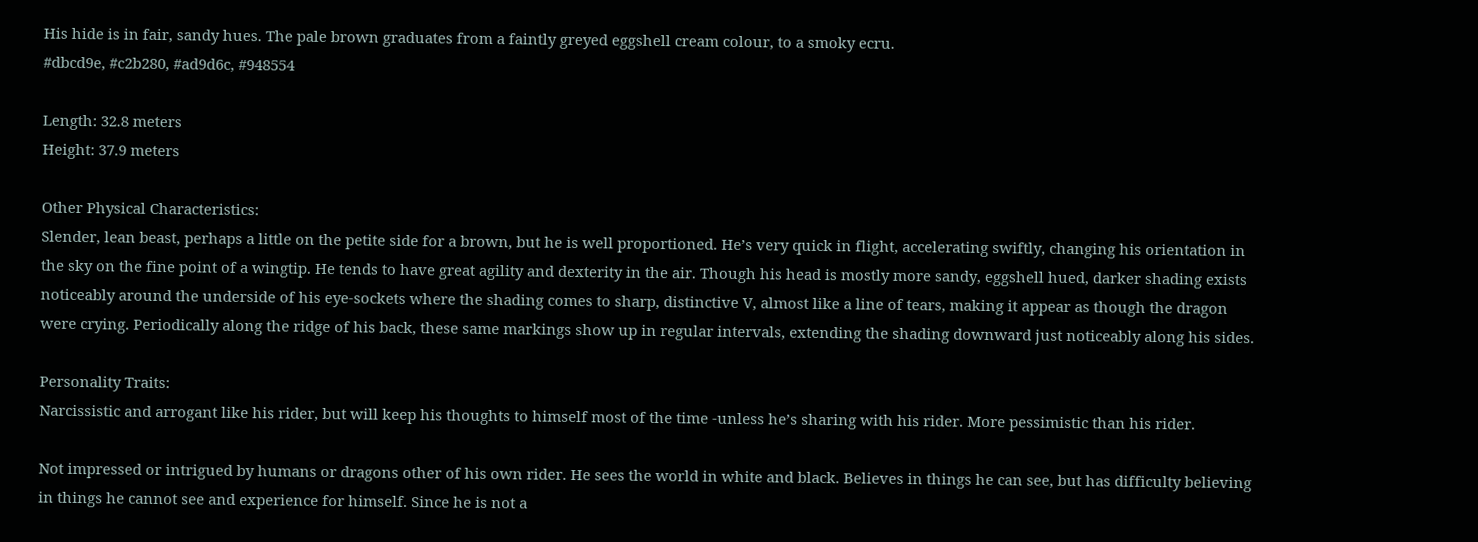His hide is in fair, sandy hues. The pale brown graduates from a faintly greyed eggshell cream colour, to a smoky ecru.
#dbcd9e, #c2b280, #ad9d6c, #948554

Length: 32.8 meters
Height: 37.9 meters

Other Physical Characteristics:
Slender, lean beast, perhaps a little on the petite side for a brown, but he is well proportioned. He’s very quick in flight, accelerating swiftly, changing his orientation in the sky on the fine point of a wingtip. He tends to have great agility and dexterity in the air. Though his head is mostly more sandy, eggshell hued, darker shading exists noticeably around the underside of his eye-sockets where the shading comes to sharp, distinctive V, almost like a line of tears, making it appear as though the dragon were crying. Periodically along the ridge of his back, these same markings show up in regular intervals, extending the shading downward just noticeably along his sides.

Personality Traits:
Narcissistic and arrogant like his rider, but will keep his thoughts to himself most of the time -unless he’s sharing with his rider. More pessimistic than his rider.

Not impressed or intrigued by humans or dragons other of his own rider. He sees the world in white and black. Believes in things he can see, but has difficulty believing in things he cannot see and experience for himself. Since he is not a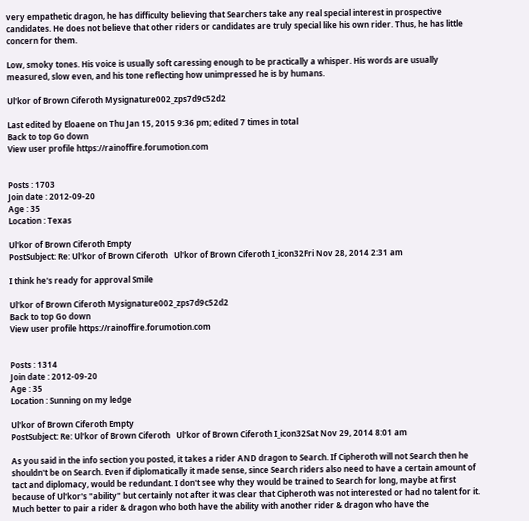very empathetic dragon, he has difficulty believing that Searchers take any real special interest in prospective candidates. He does not believe that other riders or candidates are truly special like his own rider. Thus, he has little concern for them.

Low, smoky tones. His voice is usually soft caressing enough to be practically a whisper. His words are usually measured, slow even, and his tone reflecting how unimpressed he is by humans.

Ul'kor of Brown Ciferoth Mysignature002_zps7d9c52d2

Last edited by Eloaene on Thu Jan 15, 2015 9:36 pm; edited 7 times in total
Back to top Go down
View user profile https://rainoffire.forumotion.com


Posts : 1703
Join date : 2012-09-20
Age : 35
Location : Texas

Ul'kor of Brown Ciferoth Empty
PostSubject: Re: Ul'kor of Brown Ciferoth   Ul'kor of Brown Ciferoth I_icon32Fri Nov 28, 2014 2:31 am

I think he's ready for approval Smile

Ul'kor of Brown Ciferoth Mysignature002_zps7d9c52d2
Back to top Go down
View user profile https://rainoffire.forumotion.com


Posts : 1314
Join date : 2012-09-20
Age : 35
Location : Sunning on my ledge

Ul'kor of Brown Ciferoth Empty
PostSubject: Re: Ul'kor of Brown Ciferoth   Ul'kor of Brown Ciferoth I_icon32Sat Nov 29, 2014 8:01 am

As you said in the info section you posted, it takes a rider AND dragon to Search. If Cipheroth will not Search then he shouldn't be on Search. Even if diplomatically it made sense, since Search riders also need to have a certain amount of tact and diplomacy, would be redundant. I don't see why they would be trained to Search for long, maybe at first because of Ul'kor's "ability" but certainly not after it was clear that Cipheroth was not interested or had no talent for it. Much better to pair a rider & dragon who both have the ability with another rider & dragon who have the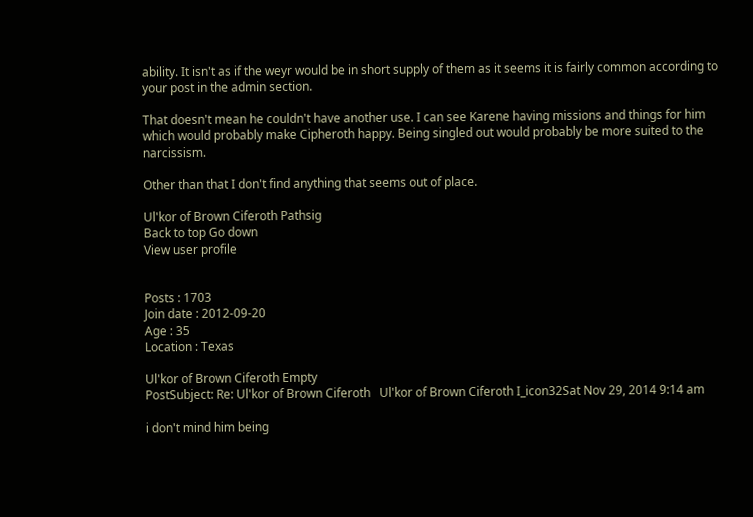ability. It isn't as if the weyr would be in short supply of them as it seems it is fairly common according to your post in the admin section.

That doesn't mean he couldn't have another use. I can see Karene having missions and things for him which would probably make Cipheroth happy. Being singled out would probably be more suited to the narcissism.

Other than that I don't find anything that seems out of place.

Ul'kor of Brown Ciferoth Pathsig
Back to top Go down
View user profile


Posts : 1703
Join date : 2012-09-20
Age : 35
Location : Texas

Ul'kor of Brown Ciferoth Empty
PostSubject: Re: Ul'kor of Brown Ciferoth   Ul'kor of Brown Ciferoth I_icon32Sat Nov 29, 2014 9:14 am

i don't mind him being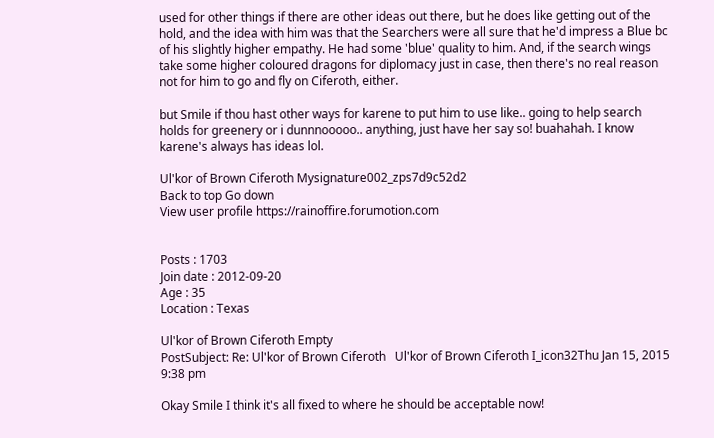used for other things if there are other ideas out there, but he does like getting out of the hold, and the idea with him was that the Searchers were all sure that he'd impress a Blue bc of his slightly higher empathy. He had some 'blue' quality to him. And, if the search wings take some higher coloured dragons for diplomacy just in case, then there's no real reason not for him to go and fly on Ciferoth, either.

but Smile if thou hast other ways for karene to put him to use like.. going to help search holds for greenery or i dunnnooooo.. anything, just have her say so! buahahah. I know karene's always has ideas lol.

Ul'kor of Brown Ciferoth Mysignature002_zps7d9c52d2
Back to top Go down
View user profile https://rainoffire.forumotion.com


Posts : 1703
Join date : 2012-09-20
Age : 35
Location : Texas

Ul'kor of Brown Ciferoth Empty
PostSubject: Re: Ul'kor of Brown Ciferoth   Ul'kor of Brown Ciferoth I_icon32Thu Jan 15, 2015 9:38 pm

Okay Smile I think it's all fixed to where he should be acceptable now!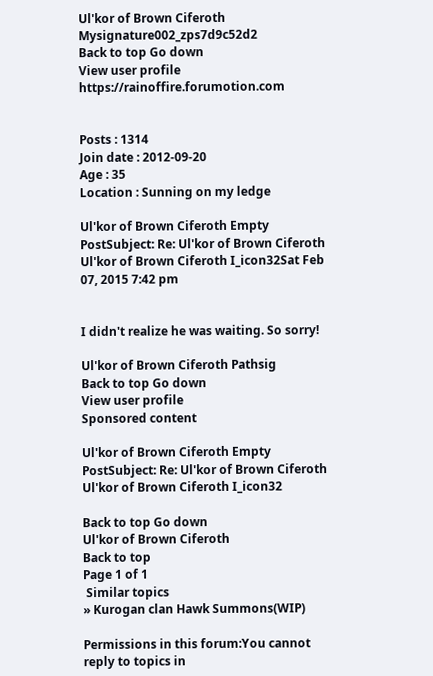Ul'kor of Brown Ciferoth Mysignature002_zps7d9c52d2
Back to top Go down
View user profile https://rainoffire.forumotion.com


Posts : 1314
Join date : 2012-09-20
Age : 35
Location : Sunning on my ledge

Ul'kor of Brown Ciferoth Empty
PostSubject: Re: Ul'kor of Brown Ciferoth   Ul'kor of Brown Ciferoth I_icon32Sat Feb 07, 2015 7:42 pm


I didn't realize he was waiting. So sorry!

Ul'kor of Brown Ciferoth Pathsig
Back to top Go down
View user profile
Sponsored content

Ul'kor of Brown Ciferoth Empty
PostSubject: Re: Ul'kor of Brown Ciferoth   Ul'kor of Brown Ciferoth I_icon32

Back to top Go down
Ul'kor of Brown Ciferoth
Back to top
Page 1 of 1
 Similar topics
» Kurogan clan Hawk Summons(WIP)

Permissions in this forum:You cannot reply to topics in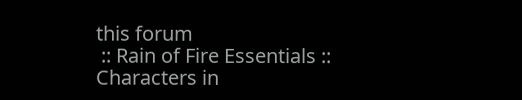this forum
 :: Rain of Fire Essentials :: Characters in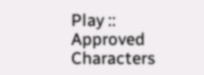Play :: Approved Characters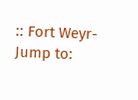:: Fort Weyr-
Jump to: